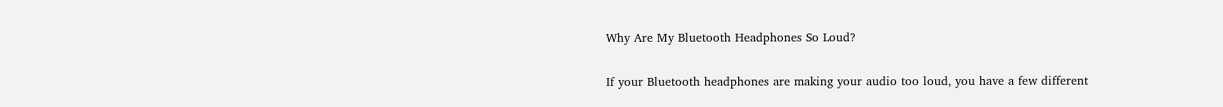Why Are My Bluetooth Headphones So Loud?

If your Bluetooth headphones are making your audio too loud, you have a few different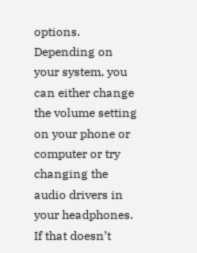options. Depending on your system, you can either change the volume setting on your phone or computer or try changing the audio drivers in your headphones. If that doesn’t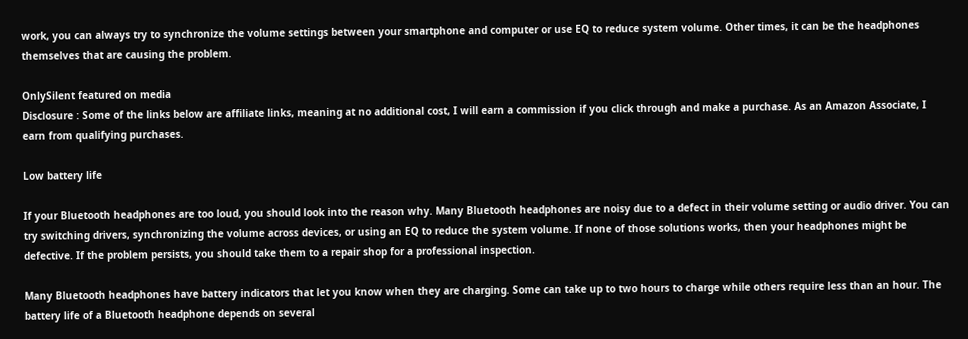work, you can always try to synchronize the volume settings between your smartphone and computer or use EQ to reduce system volume. Other times, it can be the headphones themselves that are causing the problem.

OnlySilent featured on media
Disclosure : Some of the links below are affiliate links, meaning at no additional cost, I will earn a commission if you click through and make a purchase. As an Amazon Associate, I earn from qualifying purchases.

Low battery life

If your Bluetooth headphones are too loud, you should look into the reason why. Many Bluetooth headphones are noisy due to a defect in their volume setting or audio driver. You can try switching drivers, synchronizing the volume across devices, or using an EQ to reduce the system volume. If none of those solutions works, then your headphones might be defective. If the problem persists, you should take them to a repair shop for a professional inspection.

Many Bluetooth headphones have battery indicators that let you know when they are charging. Some can take up to two hours to charge while others require less than an hour. The battery life of a Bluetooth headphone depends on several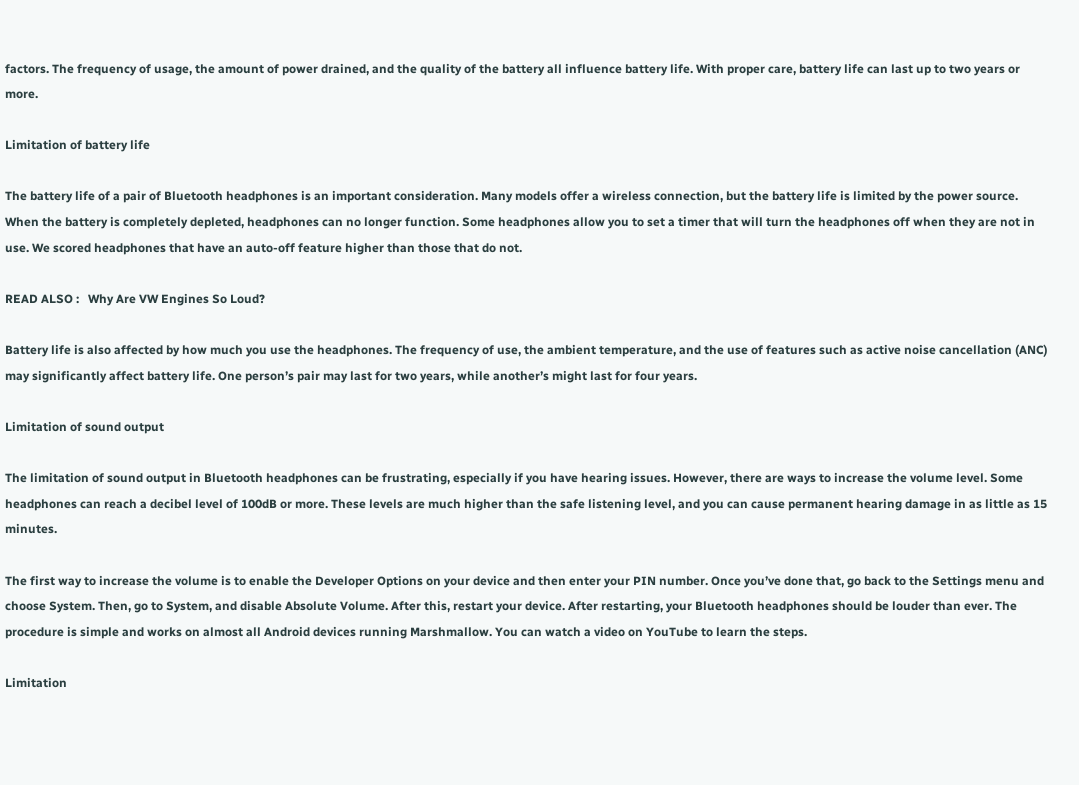factors. The frequency of usage, the amount of power drained, and the quality of the battery all influence battery life. With proper care, battery life can last up to two years or more.

Limitation of battery life

The battery life of a pair of Bluetooth headphones is an important consideration. Many models offer a wireless connection, but the battery life is limited by the power source. When the battery is completely depleted, headphones can no longer function. Some headphones allow you to set a timer that will turn the headphones off when they are not in use. We scored headphones that have an auto-off feature higher than those that do not.

READ ALSO :   Why Are VW Engines So Loud?

Battery life is also affected by how much you use the headphones. The frequency of use, the ambient temperature, and the use of features such as active noise cancellation (ANC) may significantly affect battery life. One person’s pair may last for two years, while another’s might last for four years.

Limitation of sound output

The limitation of sound output in Bluetooth headphones can be frustrating, especially if you have hearing issues. However, there are ways to increase the volume level. Some headphones can reach a decibel level of 100dB or more. These levels are much higher than the safe listening level, and you can cause permanent hearing damage in as little as 15 minutes.

The first way to increase the volume is to enable the Developer Options on your device and then enter your PIN number. Once you’ve done that, go back to the Settings menu and choose System. Then, go to System, and disable Absolute Volume. After this, restart your device. After restarting, your Bluetooth headphones should be louder than ever. The procedure is simple and works on almost all Android devices running Marshmallow. You can watch a video on YouTube to learn the steps.

Limitation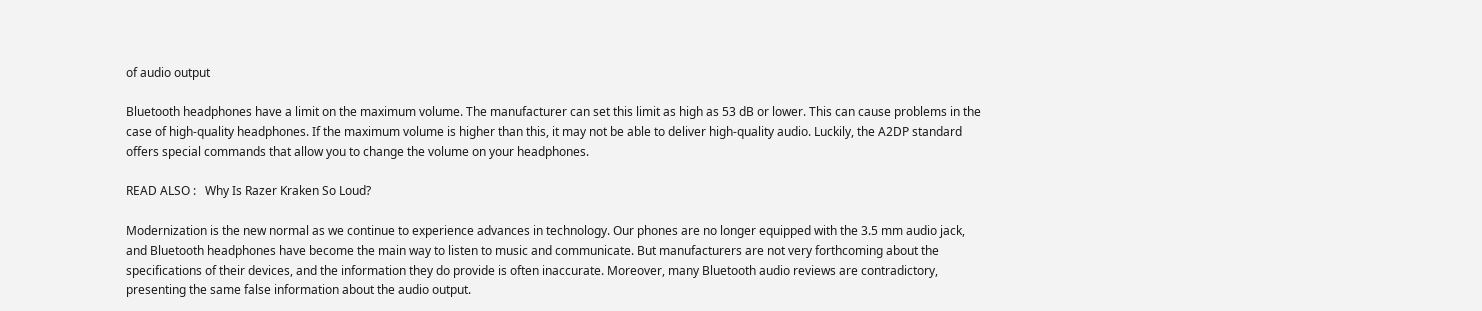of audio output

Bluetooth headphones have a limit on the maximum volume. The manufacturer can set this limit as high as 53 dB or lower. This can cause problems in the case of high-quality headphones. If the maximum volume is higher than this, it may not be able to deliver high-quality audio. Luckily, the A2DP standard offers special commands that allow you to change the volume on your headphones.

READ ALSO :   Why Is Razer Kraken So Loud?

Modernization is the new normal as we continue to experience advances in technology. Our phones are no longer equipped with the 3.5 mm audio jack, and Bluetooth headphones have become the main way to listen to music and communicate. But manufacturers are not very forthcoming about the specifications of their devices, and the information they do provide is often inaccurate. Moreover, many Bluetooth audio reviews are contradictory, presenting the same false information about the audio output.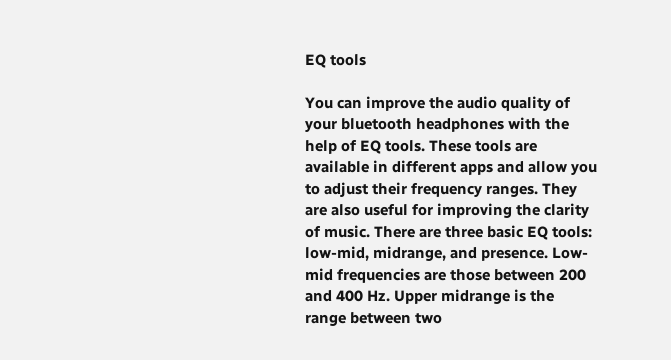EQ tools

You can improve the audio quality of your bluetooth headphones with the help of EQ tools. These tools are available in different apps and allow you to adjust their frequency ranges. They are also useful for improving the clarity of music. There are three basic EQ tools: low-mid, midrange, and presence. Low-mid frequencies are those between 200 and 400 Hz. Upper midrange is the range between two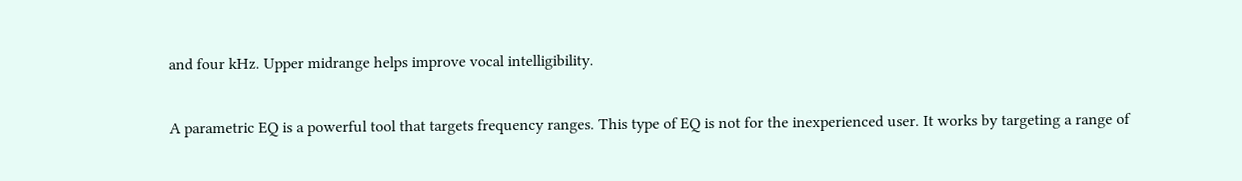and four kHz. Upper midrange helps improve vocal intelligibility.

A parametric EQ is a powerful tool that targets frequency ranges. This type of EQ is not for the inexperienced user. It works by targeting a range of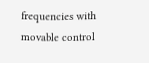frequencies with movable control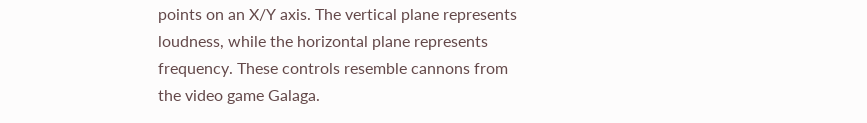points on an X/Y axis. The vertical plane represents loudness, while the horizontal plane represents frequency. These controls resemble cannons from the video game Galaga.